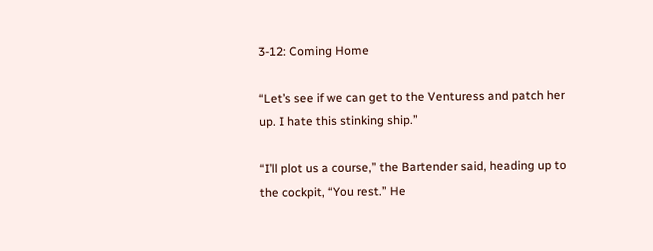3-12: Coming Home

“Let’s see if we can get to the Venturess and patch her up. I hate this stinking ship.”

“I’ll plot us a course,” the Bartender said, heading up to the cockpit, “You rest.” He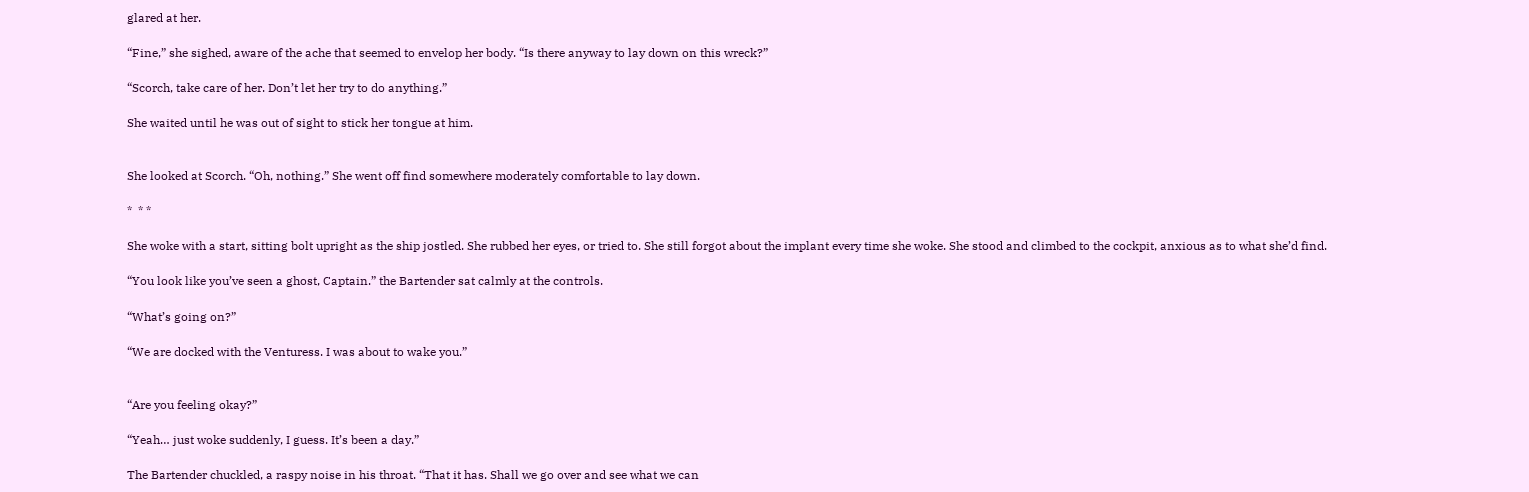glared at her.

“Fine,” she sighed, aware of the ache that seemed to envelop her body. “Is there anyway to lay down on this wreck?”

“Scorch, take care of her. Don’t let her try to do anything.”

She waited until he was out of sight to stick her tongue at him.


She looked at Scorch. “Oh, nothing.” She went off find somewhere moderately comfortable to lay down.

*  * *

She woke with a start, sitting bolt upright as the ship jostled. She rubbed her eyes, or tried to. She still forgot about the implant every time she woke. She stood and climbed to the cockpit, anxious as to what she’d find.

“You look like you’ve seen a ghost, Captain.” the Bartender sat calmly at the controls.

“What’s going on?”

“We are docked with the Venturess. I was about to wake you.”


“Are you feeling okay?”

“Yeah… just woke suddenly, I guess. It’s been a day.”

The Bartender chuckled, a raspy noise in his throat. “That it has. Shall we go over and see what we can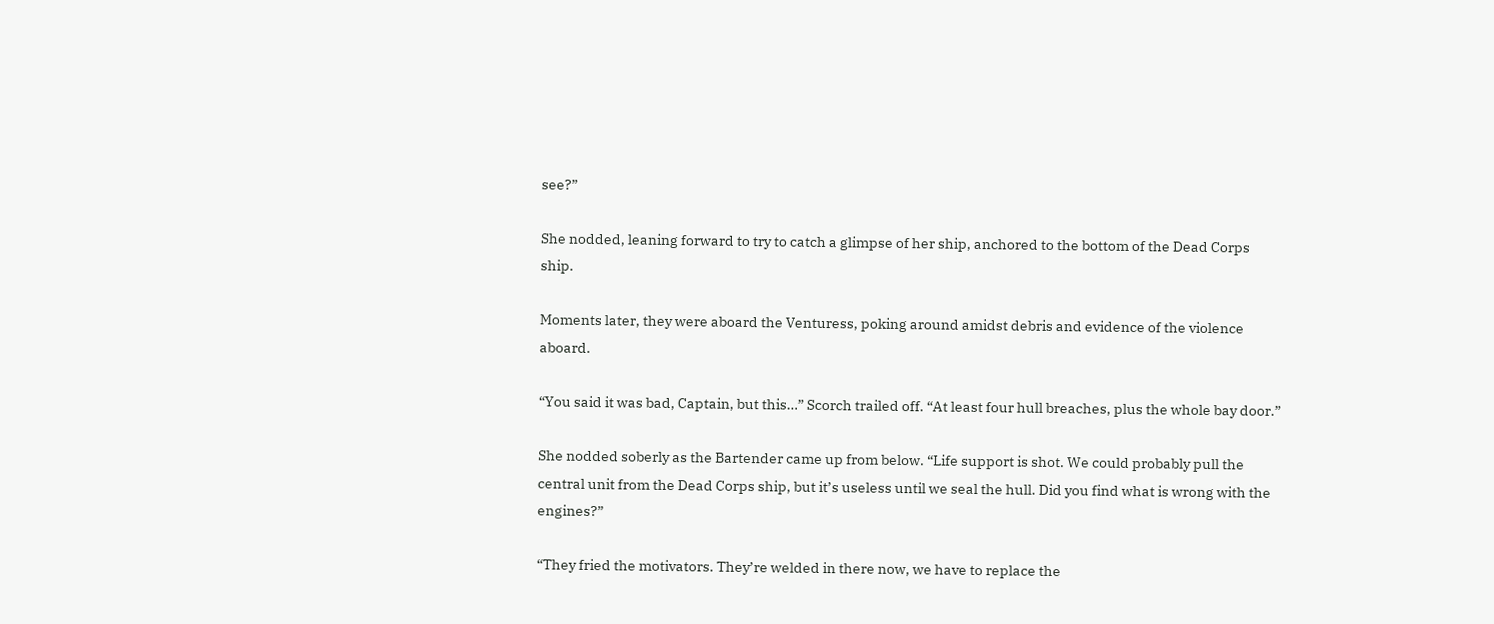see?”

She nodded, leaning forward to try to catch a glimpse of her ship, anchored to the bottom of the Dead Corps ship.

Moments later, they were aboard the Venturess, poking around amidst debris and evidence of the violence aboard.

“You said it was bad, Captain, but this…” Scorch trailed off. “At least four hull breaches, plus the whole bay door.”

She nodded soberly as the Bartender came up from below. “Life support is shot. We could probably pull the central unit from the Dead Corps ship, but it’s useless until we seal the hull. Did you find what is wrong with the engines?”

“They fried the motivators. They’re welded in there now, we have to replace the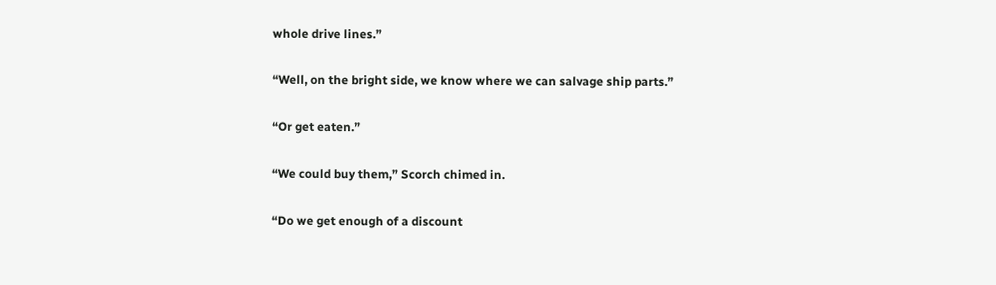whole drive lines.”

“Well, on the bright side, we know where we can salvage ship parts.”

“Or get eaten.”

“We could buy them,” Scorch chimed in.

“Do we get enough of a discount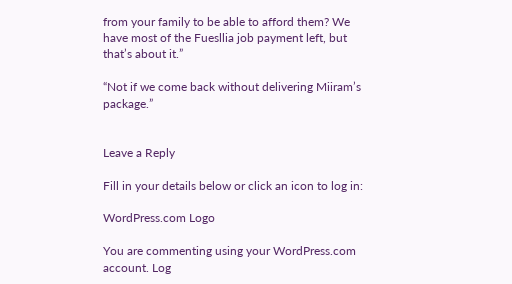from your family to be able to afford them? We have most of the Fuesllia job payment left, but that’s about it.”

“Not if we come back without delivering Miiram’s package.”


Leave a Reply

Fill in your details below or click an icon to log in:

WordPress.com Logo

You are commenting using your WordPress.com account. Log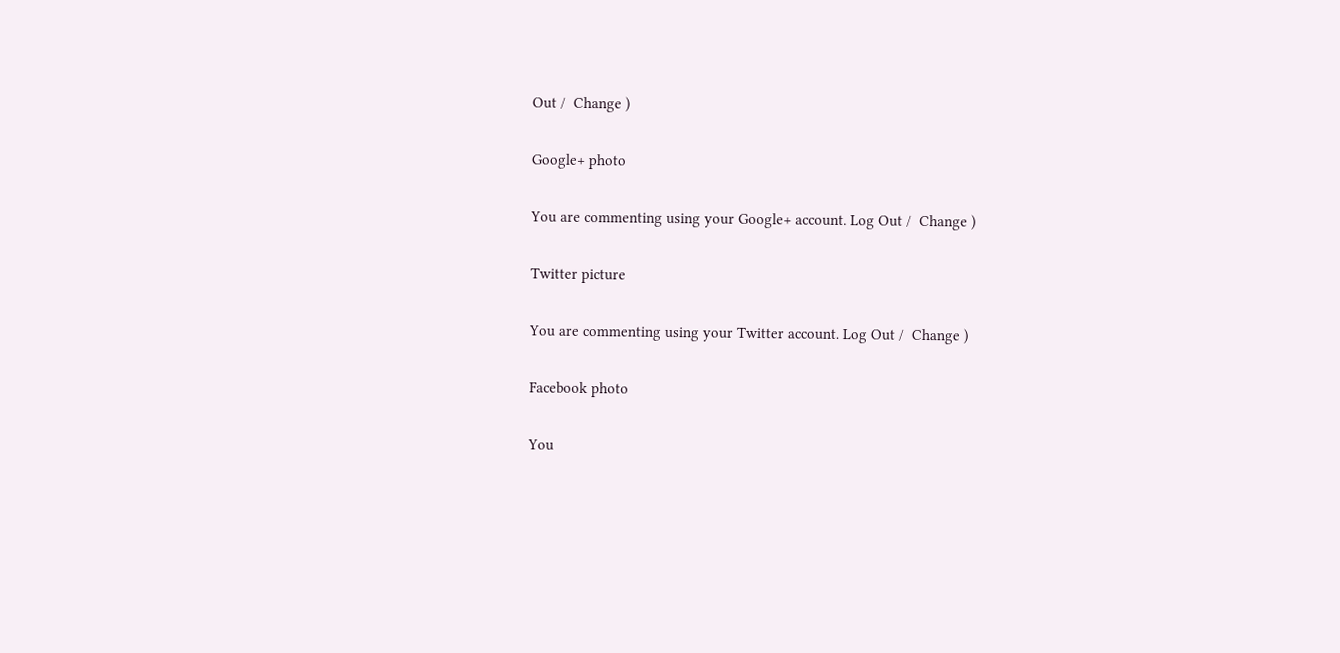Out /  Change )

Google+ photo

You are commenting using your Google+ account. Log Out /  Change )

Twitter picture

You are commenting using your Twitter account. Log Out /  Change )

Facebook photo

You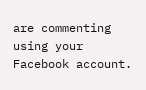are commenting using your Facebook account.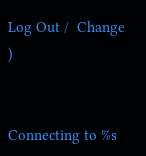Log Out /  Change )


Connecting to %s